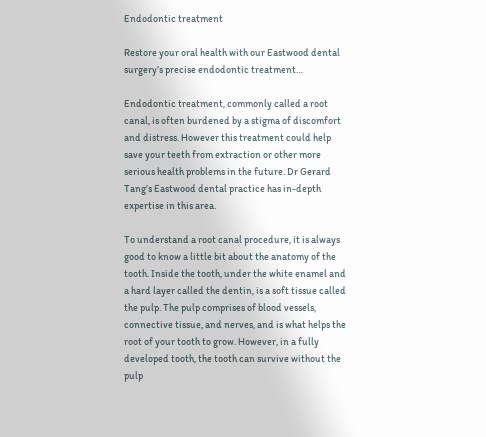Endodontic treatment

Restore your oral health with our Eastwood dental surgery’s precise endodontic treatment…

Endodontic treatment, commonly called a root canal, is often burdened by a stigma of discomfort and distress. However this treatment could help save your teeth from extraction or other more serious health problems in the future. Dr Gerard Tang’s Eastwood dental practice has in-depth expertise in this area.

To understand a root canal procedure, it is always good to know a little bit about the anatomy of the tooth. Inside the tooth, under the white enamel and a hard layer called the dentin, is a soft tissue called the pulp. The pulp comprises of blood vessels, connective tissue, and nerves, and is what helps the root of your tooth to grow. However, in a fully developed tooth, the tooth can survive without the pulp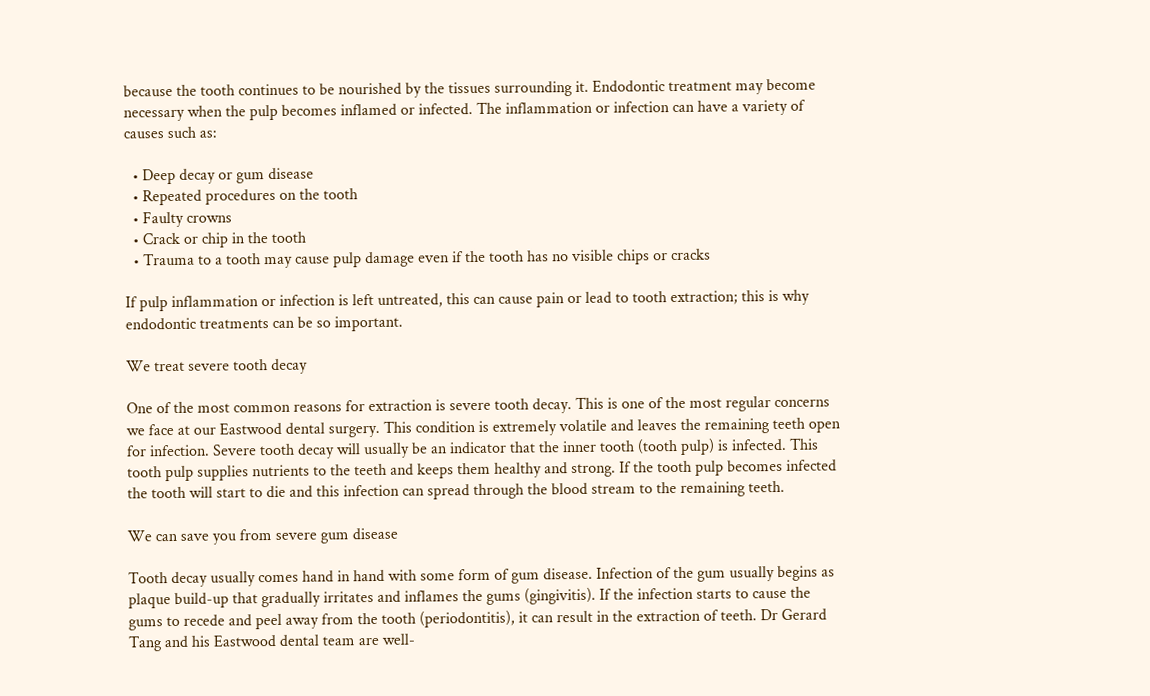because the tooth continues to be nourished by the tissues surrounding it. Endodontic treatment may become necessary when the pulp becomes inflamed or infected. The inflammation or infection can have a variety of causes such as:

  • Deep decay or gum disease
  • Repeated procedures on the tooth
  • Faulty crowns
  • Crack or chip in the tooth
  • Trauma to a tooth may cause pulp damage even if the tooth has no visible chips or cracks

If pulp inflammation or infection is left untreated, this can cause pain or lead to tooth extraction; this is why endodontic treatments can be so important.

We treat severe tooth decay

One of the most common reasons for extraction is severe tooth decay. This is one of the most regular concerns we face at our Eastwood dental surgery. This condition is extremely volatile and leaves the remaining teeth open for infection. Severe tooth decay will usually be an indicator that the inner tooth (tooth pulp) is infected. This tooth pulp supplies nutrients to the teeth and keeps them healthy and strong. If the tooth pulp becomes infected the tooth will start to die and this infection can spread through the blood stream to the remaining teeth.

We can save you from severe gum disease

Tooth decay usually comes hand in hand with some form of gum disease. Infection of the gum usually begins as plaque build-up that gradually irritates and inflames the gums (gingivitis). If the infection starts to cause the gums to recede and peel away from the tooth (periodontitis), it can result in the extraction of teeth. Dr Gerard Tang and his Eastwood dental team are well-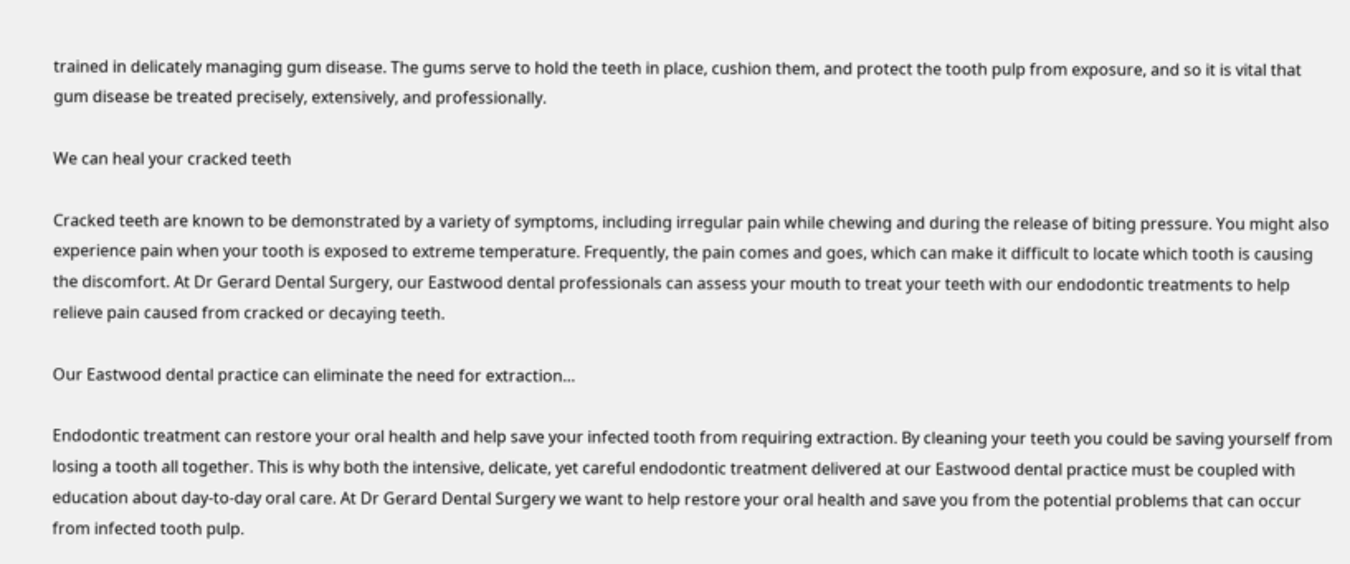trained in delicately managing gum disease. The gums serve to hold the teeth in place, cushion them, and protect the tooth pulp from exposure, and so it is vital that gum disease be treated precisely, extensively, and professionally.

We can heal your cracked teeth

Cracked teeth are known to be demonstrated by a variety of symptoms, including irregular pain while chewing and during the release of biting pressure. You might also experience pain when your tooth is exposed to extreme temperature. Frequently, the pain comes and goes, which can make it difficult to locate which tooth is causing the discomfort. At Dr Gerard Dental Surgery, our Eastwood dental professionals can assess your mouth to treat your teeth with our endodontic treatments to help relieve pain caused from cracked or decaying teeth.

Our Eastwood dental practice can eliminate the need for extraction…

Endodontic treatment can restore your oral health and help save your infected tooth from requiring extraction. By cleaning your teeth you could be saving yourself from losing a tooth all together. This is why both the intensive, delicate, yet careful endodontic treatment delivered at our Eastwood dental practice must be coupled with education about day-to-day oral care. At Dr Gerard Dental Surgery we want to help restore your oral health and save you from the potential problems that can occur from infected tooth pulp.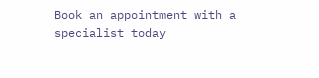Book an appointment with a specialist today